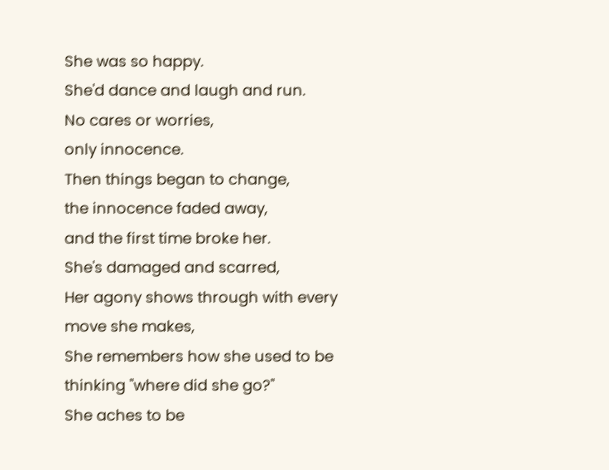She was so happy.
She'd dance and laugh and run.
No cares or worries,
only innocence.
Then things began to change,
the innocence faded away,
and the first time broke her.
She's damaged and scarred,
Her agony shows through with every move she makes,
She remembers how she used to be
thinking "where did she go?"
She aches to be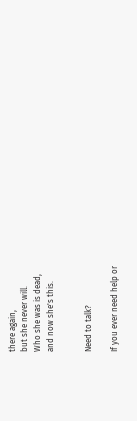there again,
but she never will.
Who she was is dead,
and now she's this.


Need to talk?

If you ever need help or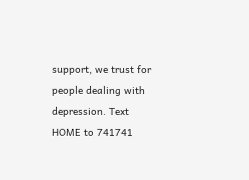support, we trust for people dealing with depression. Text HOME to 741741